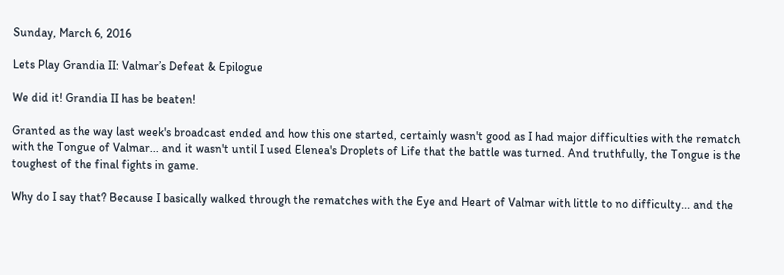Sunday, March 6, 2016

Lets Play Grandia II: Valmar’s Defeat & Epilogue

We did it! Grandia II has be beaten!

Granted as the way last week's broadcast ended and how this one started, certainly wasn't good as I had major difficulties with the rematch with the Tongue of Valmar... and it wasn't until I used Elenea's Droplets of Life that the battle was turned. And truthfully, the Tongue is the toughest of the final fights in game.

Why do I say that? Because I basically walked through the rematches with the Eye and Heart of Valmar with little to no difficulty... and the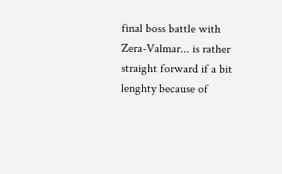final boss battle with Zera-Valmar... is rather straight forward if a bit lenghty because of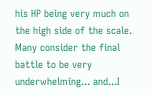his HP being very much on the high side of the scale. Many consider the final battle to be very underwhelming... and...I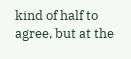kind of half to agree, but at the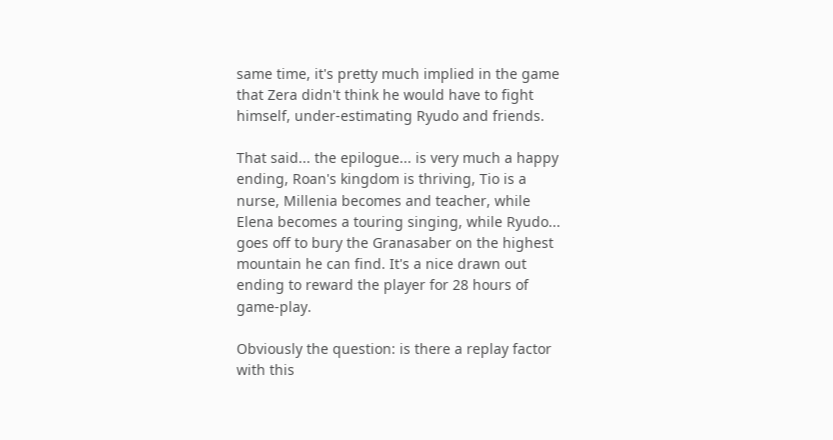same time, it's pretty much implied in the game that Zera didn't think he would have to fight himself, under-estimating Ryudo and friends.

That said... the epilogue... is very much a happy ending, Roan's kingdom is thriving, Tio is a nurse, Millenia becomes and teacher, while Elena becomes a touring singing, while Ryudo... goes off to bury the Granasaber on the highest mountain he can find. It's a nice drawn out ending to reward the player for 28 hours of game-play.

Obviously the question: is there a replay factor with this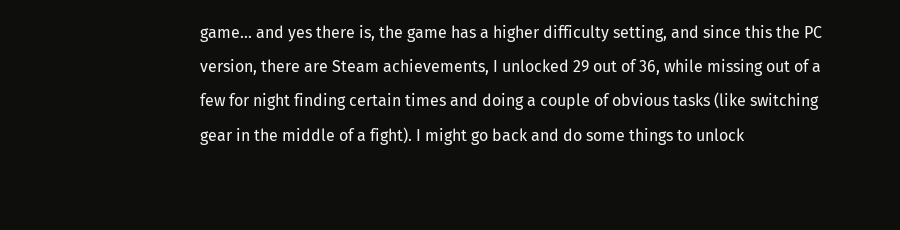game... and yes there is, the game has a higher difficulty setting, and since this the PC version, there are Steam achievements, I unlocked 29 out of 36, while missing out of a few for night finding certain times and doing a couple of obvious tasks (like switching gear in the middle of a fight). I might go back and do some things to unlock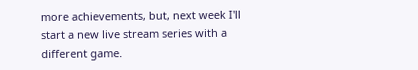more achievements, but, next week I'll start a new live stream series with a different game.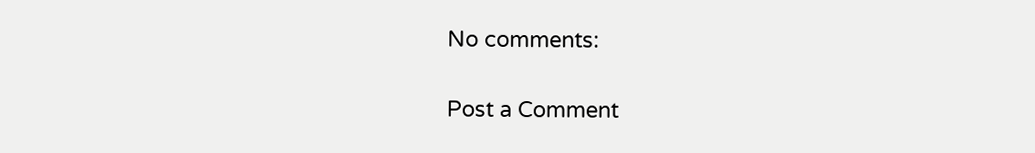No comments:

Post a Comment